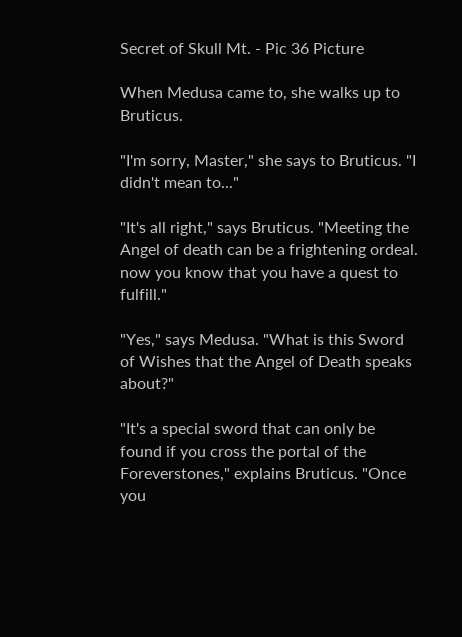Secret of Skull Mt. - Pic 36 Picture

When Medusa came to, she walks up to Bruticus.

"I'm sorry, Master," she says to Bruticus. "I didn't mean to..."

"It's all right," says Bruticus. "Meeting the Angel of death can be a frightening ordeal. now you know that you have a quest to fulfill."

"Yes," says Medusa. "What is this Sword of Wishes that the Angel of Death speaks about?"

"It's a special sword that can only be found if you cross the portal of the Foreverstones," explains Bruticus. "Once you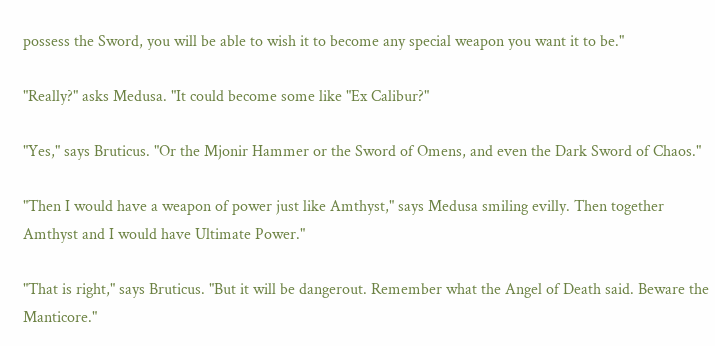possess the Sword, you will be able to wish it to become any special weapon you want it to be."

"Really?" asks Medusa. "It could become some like "Ex Calibur?"

"Yes," says Bruticus. "Or the Mjonir Hammer or the Sword of Omens, and even the Dark Sword of Chaos."

"Then I would have a weapon of power just like Amthyst," says Medusa smiling evilly. Then together Amthyst and I would have Ultimate Power."

"That is right," says Bruticus. "But it will be dangerout. Remember what the Angel of Death said. Beware the Manticore."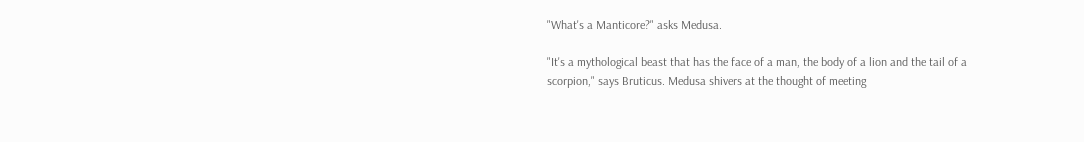"What's a Manticore?" asks Medusa.

"It's a mythological beast that has the face of a man, the body of a lion and the tail of a scorpion," says Bruticus. Medusa shivers at the thought of meeting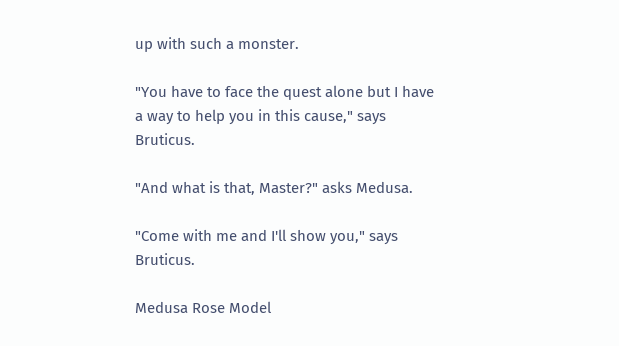up with such a monster.

"You have to face the quest alone but I have a way to help you in this cause," says Bruticus.

"And what is that, Master?" asks Medusa.

"Come with me and I'll show you," says Bruticus.

Medusa Rose Model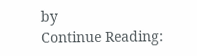by
Continue Reading: